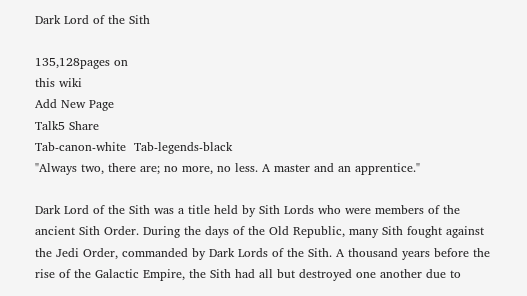Dark Lord of the Sith

135,128pages on
this wiki
Add New Page
Talk5 Share
Tab-canon-white  Tab-legends-black
"Always two, there are; no more, no less. A master and an apprentice."

Dark Lord of the Sith was a title held by Sith Lords who were members of the ancient Sith Order. During the days of the Old Republic, many Sith fought against the Jedi Order, commanded by Dark Lords of the Sith. A thousand years before the rise of the Galactic Empire, the Sith had all but destroyed one another due to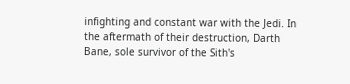infighting and constant war with the Jedi. In the aftermath of their destruction, Darth Bane, sole survivor of the Sith's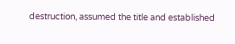destruction, assumed the title and established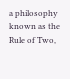a philosophy known as the Rule of Two,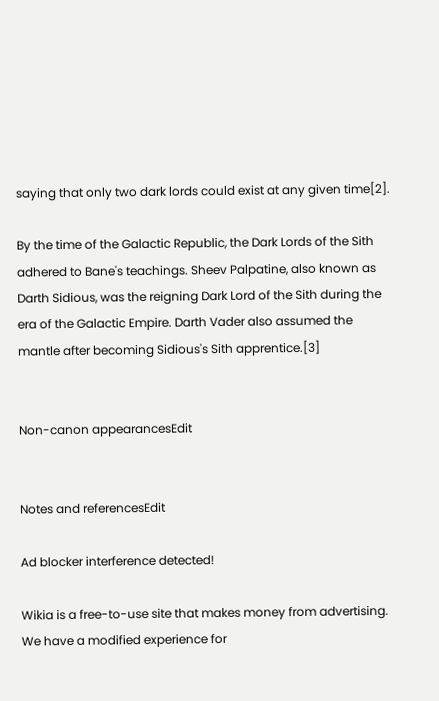saying that only two dark lords could exist at any given time[2].

By the time of the Galactic Republic, the Dark Lords of the Sith adhered to Bane's teachings. Sheev Palpatine, also known as Darth Sidious, was the reigning Dark Lord of the Sith during the era of the Galactic Empire. Darth Vader also assumed the mantle after becoming Sidious's Sith apprentice.[3]


Non-canon appearancesEdit


Notes and referencesEdit

Ad blocker interference detected!

Wikia is a free-to-use site that makes money from advertising. We have a modified experience for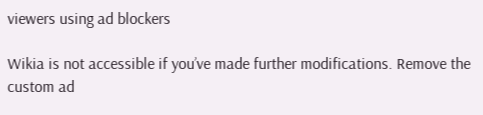viewers using ad blockers

Wikia is not accessible if you’ve made further modifications. Remove the custom ad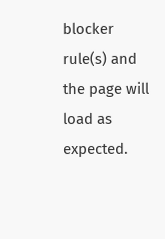blocker rule(s) and the page will load as expected.